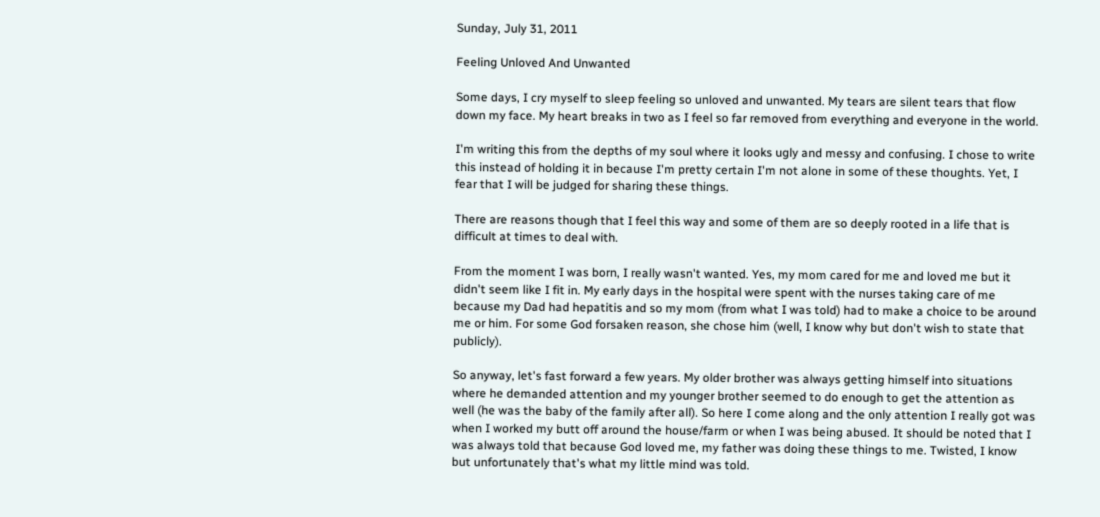Sunday, July 31, 2011

Feeling Unloved And Unwanted

Some days, I cry myself to sleep feeling so unloved and unwanted. My tears are silent tears that flow down my face. My heart breaks in two as I feel so far removed from everything and everyone in the world.

I'm writing this from the depths of my soul where it looks ugly and messy and confusing. I chose to write this instead of holding it in because I'm pretty certain I'm not alone in some of these thoughts. Yet, I fear that I will be judged for sharing these things.

There are reasons though that I feel this way and some of them are so deeply rooted in a life that is difficult at times to deal with.

From the moment I was born, I really wasn't wanted. Yes, my mom cared for me and loved me but it didn't seem like I fit in. My early days in the hospital were spent with the nurses taking care of me because my Dad had hepatitis and so my mom (from what I was told) had to make a choice to be around me or him. For some God forsaken reason, she chose him (well, I know why but don't wish to state that publicly).

So anyway, let's fast forward a few years. My older brother was always getting himself into situations where he demanded attention and my younger brother seemed to do enough to get the attention as well (he was the baby of the family after all). So here I come along and the only attention I really got was when I worked my butt off around the house/farm or when I was being abused. It should be noted that I was always told that because God loved me, my father was doing these things to me. Twisted, I know but unfortunately that's what my little mind was told.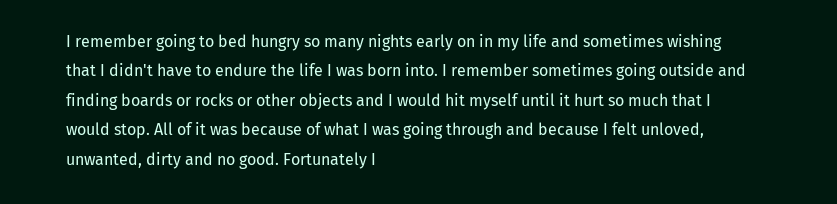I remember going to bed hungry so many nights early on in my life and sometimes wishing that I didn't have to endure the life I was born into. I remember sometimes going outside and finding boards or rocks or other objects and I would hit myself until it hurt so much that I would stop. All of it was because of what I was going through and because I felt unloved, unwanted, dirty and no good. Fortunately I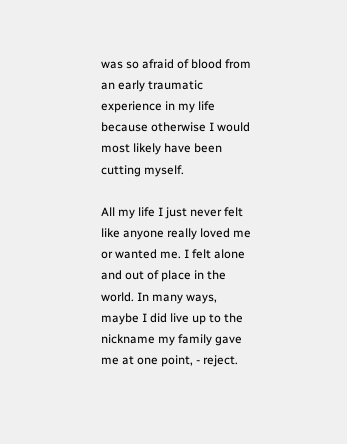was so afraid of blood from an early traumatic experience in my life because otherwise I would most likely have been cutting myself.

All my life I just never felt like anyone really loved me or wanted me. I felt alone and out of place in the world. In many ways, maybe I did live up to the nickname my family gave me at one point, - reject.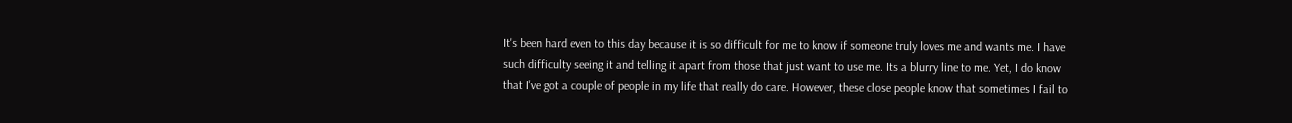It's been hard even to this day because it is so difficult for me to know if someone truly loves me and wants me. I have such difficulty seeing it and telling it apart from those that just want to use me. Its a blurry line to me. Yet, I do know that I've got a couple of people in my life that really do care. However, these close people know that sometimes I fail to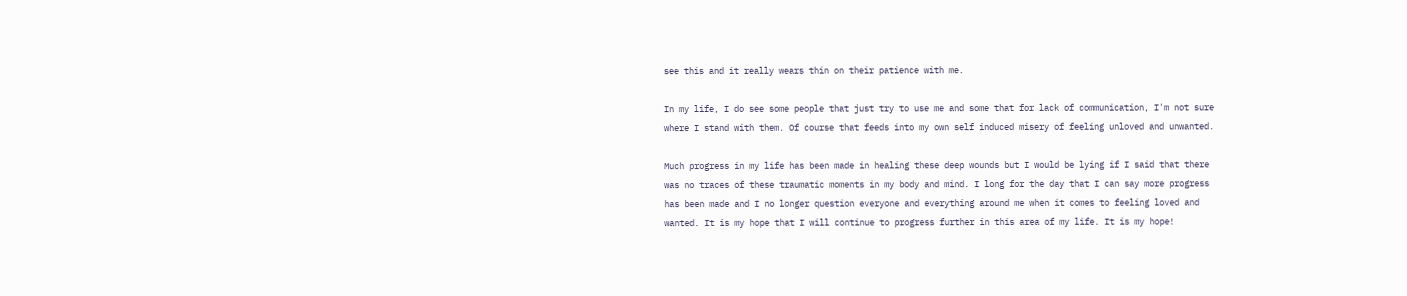see this and it really wears thin on their patience with me.

In my life, I do see some people that just try to use me and some that for lack of communication, I'm not sure where I stand with them. Of course that feeds into my own self induced misery of feeling unloved and unwanted.

Much progress in my life has been made in healing these deep wounds but I would be lying if I said that there was no traces of these traumatic moments in my body and mind. I long for the day that I can say more progress has been made and I no longer question everyone and everything around me when it comes to feeling loved and wanted. It is my hope that I will continue to progress further in this area of my life. It is my hope!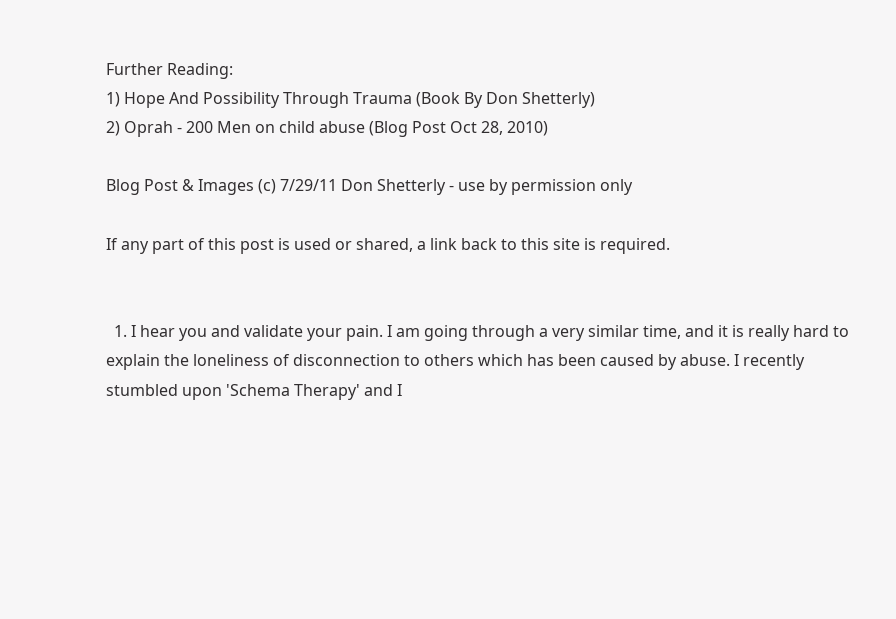Further Reading:
1) Hope And Possibility Through Trauma (Book By Don Shetterly)
2) Oprah - 200 Men on child abuse (Blog Post Oct 28, 2010)

Blog Post & Images (c) 7/29/11 Don Shetterly - use by permission only

If any part of this post is used or shared, a link back to this site is required.


  1. I hear you and validate your pain. I am going through a very similar time, and it is really hard to explain the loneliness of disconnection to others which has been caused by abuse. I recently stumbled upon 'Schema Therapy' and I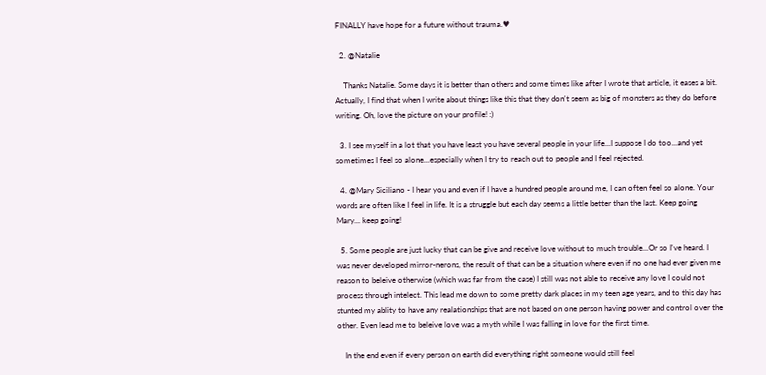FINALLY have hope for a future without trauma.♥

  2. @Natalie

    Thanks Natalie. Some days it is better than others and some times like after I wrote that article, it eases a bit. Actually, I find that when I write about things like this that they don't seem as big of monsters as they do before writing. Oh, love the picture on your profile! :)

  3. I see myself in a lot that you have least you have several people in your life...I suppose I do too...and yet sometimes I feel so alone...especially when I try to reach out to people and I feel rejected.

  4. @Mary Siciliano - I hear you and even if I have a hundred people around me, I can often feel so alone. Your words are often like I feel in life. It is a struggle but each day seems a little better than the last. Keep going Mary... keep going!

  5. Some people are just lucky that can be give and receive love without to much trouble...Or so I've heard. I was never developed mirror-nerons, the result of that can be a situation where even if no one had ever given me reason to beleive otherwise (which was far from the case) I still was not able to receive any love I could not process through intelect. This lead me down to some pretty dark places in my teen age years, and to this day has stunted my ablity to have any realationships that are not based on one person having power and control over the other. Even lead me to beleive love was a myth while I was falling in love for the first time.

    In the end even if every person on earth did everything right someone would still feel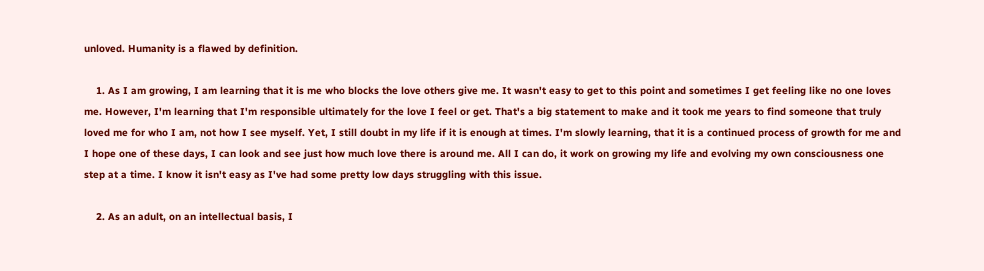unloved. Humanity is a flawed by definition.

    1. As I am growing, I am learning that it is me who blocks the love others give me. It wasn't easy to get to this point and sometimes I get feeling like no one loves me. However, I'm learning that I'm responsible ultimately for the love I feel or get. That's a big statement to make and it took me years to find someone that truly loved me for who I am, not how I see myself. Yet, I still doubt in my life if it is enough at times. I'm slowly learning, that it is a continued process of growth for me and I hope one of these days, I can look and see just how much love there is around me. All I can do, it work on growing my life and evolving my own consciousness one step at a time. I know it isn't easy as I've had some pretty low days struggling with this issue.

    2. As an adult, on an intellectual basis, I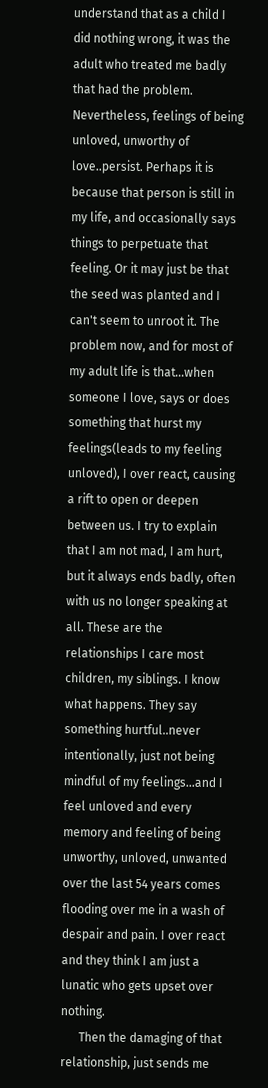understand that as a child I did nothing wrong, it was the adult who treated me badly that had the problem. Nevertheless, feelings of being unloved, unworthy of love..persist. Perhaps it is because that person is still in my life, and occasionally says things to perpetuate that feeling. Or it may just be that the seed was planted and I can't seem to unroot it. The problem now, and for most of my adult life is that...when someone I love, says or does something that hurst my feelings(leads to my feeling unloved), I over react, causing a rift to open or deepen between us. I try to explain that I am not mad, I am hurt, but it always ends badly, often with us no longer speaking at all. These are the relationships I care most children, my siblings. I know what happens. They say something hurtful..never intentionally, just not being mindful of my feelings...and I feel unloved and every memory and feeling of being unworthy, unloved, unwanted over the last 54 years comes flooding over me in a wash of despair and pain. I over react and they think I am just a lunatic who gets upset over nothing.
      Then the damaging of that relationship, just sends me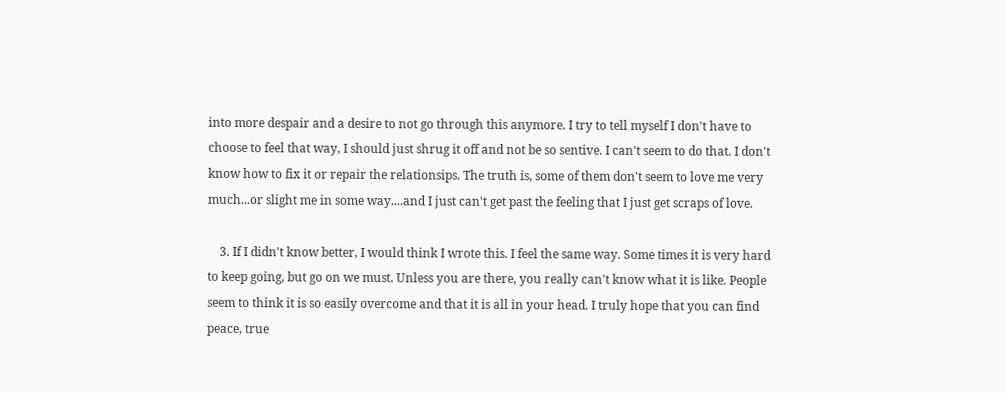into more despair and a desire to not go through this anymore. I try to tell myself I don't have to choose to feel that way, I should just shrug it off and not be so sentive. I can't seem to do that. I don't know how to fix it or repair the relationsips. The truth is, some of them don't seem to love me very much...or slight me in some way....and I just can't get past the feeling that I just get scraps of love.

    3. If I didn't know better, I would think I wrote this. I feel the same way. Some times it is very hard to keep going, but go on we must. Unless you are there, you really can't know what it is like. People seem to think it is so easily overcome and that it is all in your head. I truly hope that you can find peace, true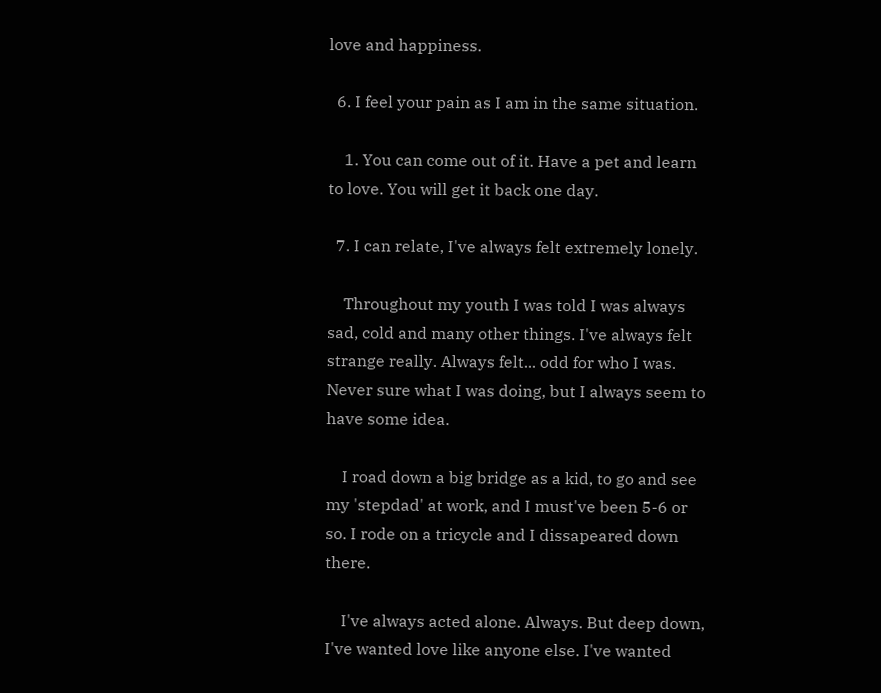love and happiness.

  6. I feel your pain as I am in the same situation.

    1. You can come out of it. Have a pet and learn to love. You will get it back one day.

  7. I can relate, I've always felt extremely lonely.

    Throughout my youth I was told I was always sad, cold and many other things. I've always felt strange really. Always felt... odd for who I was. Never sure what I was doing, but I always seem to have some idea.

    I road down a big bridge as a kid, to go and see my 'stepdad' at work, and I must've been 5-6 or so. I rode on a tricycle and I dissapeared down there.

    I've always acted alone. Always. But deep down, I've wanted love like anyone else. I've wanted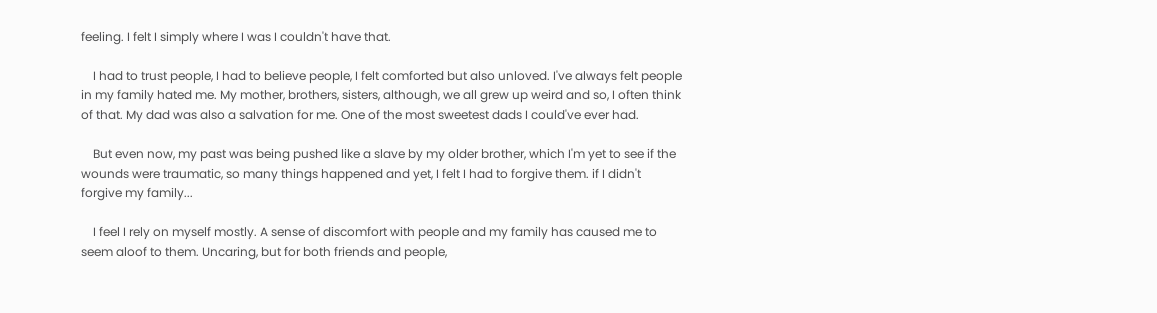feeling. I felt I simply where I was I couldn't have that.

    I had to trust people, I had to believe people, I felt comforted but also unloved. I've always felt people in my family hated me. My mother, brothers, sisters, although, we all grew up weird and so, I often think of that. My dad was also a salvation for me. One of the most sweetest dads I could've ever had.

    But even now, my past was being pushed like a slave by my older brother, which I'm yet to see if the wounds were traumatic, so many things happened and yet, I felt I had to forgive them. if I didn't forgive my family...

    I feel I rely on myself mostly. A sense of discomfort with people and my family has caused me to seem aloof to them. Uncaring, but for both friends and people,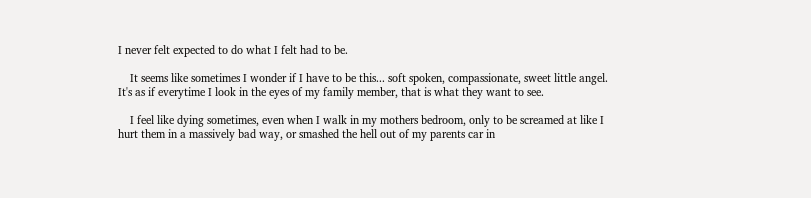I never felt expected to do what I felt had to be.

    It seems like sometimes I wonder if I have to be this... soft spoken, compassionate, sweet little angel. It's as if everytime I look in the eyes of my family member, that is what they want to see.

    I feel like dying sometimes, even when I walk in my mothers bedroom, only to be screamed at like I hurt them in a massively bad way, or smashed the hell out of my parents car in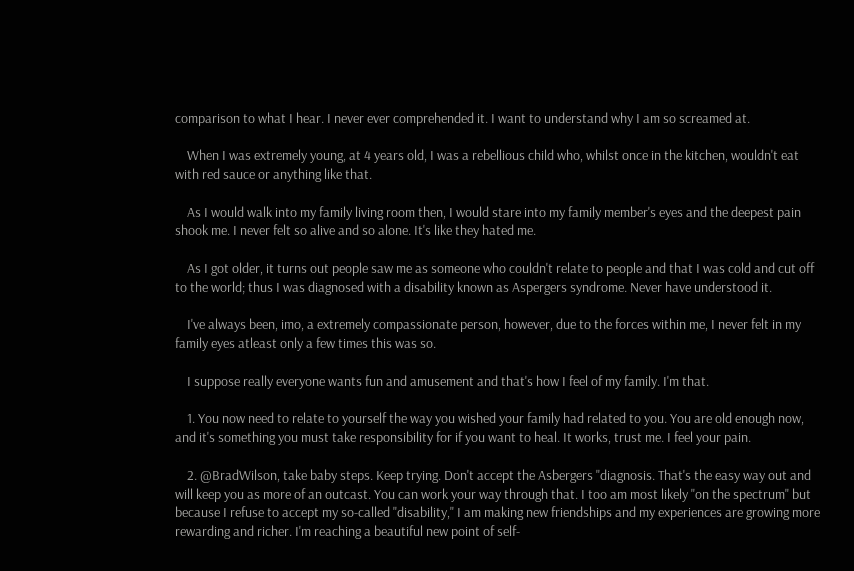comparison to what I hear. I never ever comprehended it. I want to understand why I am so screamed at.

    When I was extremely young, at 4 years old, I was a rebellious child who, whilst once in the kitchen, wouldn't eat with red sauce or anything like that.

    As I would walk into my family living room then, I would stare into my family member's eyes and the deepest pain shook me. I never felt so alive and so alone. It's like they hated me.

    As I got older, it turns out people saw me as someone who couldn't relate to people and that I was cold and cut off to the world; thus I was diagnosed with a disability known as Aspergers syndrome. Never have understood it.

    I've always been, imo, a extremely compassionate person, however, due to the forces within me, I never felt in my family eyes atleast only a few times this was so.

    I suppose really everyone wants fun and amusement and that's how I feel of my family. I'm that.

    1. You now need to relate to yourself the way you wished your family had related to you. You are old enough now, and it's something you must take responsibility for if you want to heal. It works, trust me. I feel your pain.

    2. @BradWilson, take baby steps. Keep trying. Don't accept the Asbergers "diagnosis. That's the easy way out and will keep you as more of an outcast. You can work your way through that. I too am most likely "on the spectrum" but because I refuse to accept my so-called "disability," I am making new friendships and my experiences are growing more rewarding and richer. I'm reaching a beautiful new point of self-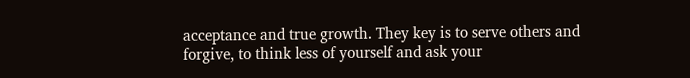acceptance and true growth. They key is to serve others and forgive, to think less of yourself and ask your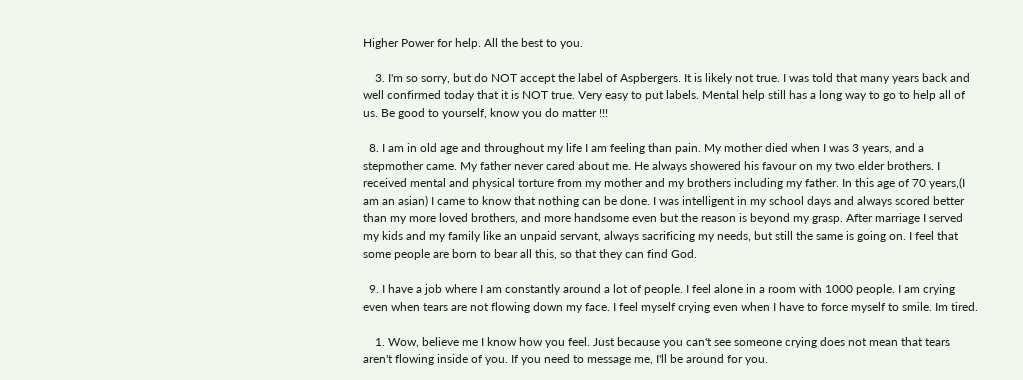Higher Power for help. All the best to you.

    3. I'm so sorry, but do NOT accept the label of Aspbergers. It is likely not true. I was told that many years back and well confirmed today that it is NOT true. Very easy to put labels. Mental help still has a long way to go to help all of us. Be good to yourself, know you do matter !!!

  8. I am in old age and throughout my life I am feeling than pain. My mother died when I was 3 years, and a stepmother came. My father never cared about me. He always showered his favour on my two elder brothers. I received mental and physical torture from my mother and my brothers including my father. In this age of 70 years,(I am an asian) I came to know that nothing can be done. I was intelligent in my school days and always scored better than my more loved brothers, and more handsome even but the reason is beyond my grasp. After marriage I served my kids and my family like an unpaid servant, always sacrificing my needs, but still the same is going on. I feel that some people are born to bear all this, so that they can find God.

  9. I have a job where I am constantly around a lot of people. I feel alone in a room with 1000 people. I am crying even when tears are not flowing down my face. I feel myself crying even when I have to force myself to smile. Im tired.

    1. Wow, believe me I know how you feel. Just because you can't see someone crying does not mean that tears aren't flowing inside of you. If you need to message me, I'll be around for you.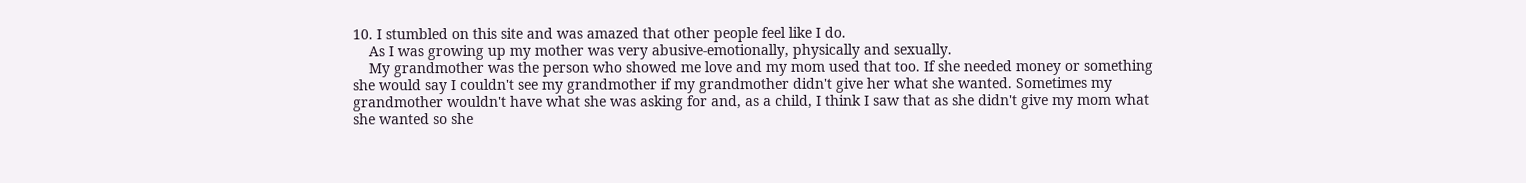10. I stumbled on this site and was amazed that other people feel like I do.
    As I was growing up my mother was very abusive-emotionally, physically and sexually.
    My grandmother was the person who showed me love and my mom used that too. If she needed money or something she would say I couldn't see my grandmother if my grandmother didn't give her what she wanted. Sometimes my grandmother wouldn't have what she was asking for and, as a child, I think I saw that as she didn't give my mom what she wanted so she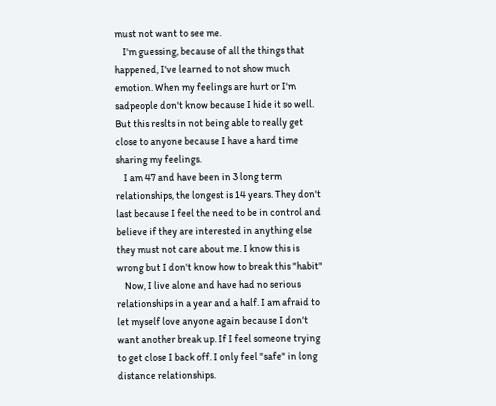must not want to see me.
    I'm guessing, because of all the things that happened, I've learned to not show much emotion. When my feelings are hurt or I'm sadpeople don't know because I hide it so well. But this reslts in not being able to really get close to anyone because I have a hard time sharing my feelings.
    I am 47 and have been in 3 long term relationships, the longest is 14 years. They don't last because I feel the need to be in control and believe if they are interested in anything else they must not care about me. I know this is wrong but I don't know how to break this "habit"
    Now, I live alone and have had no serious relationships in a year and a half. I am afraid to let myself love anyone again because I don't want another break up. If I feel someone trying to get close I back off. I only feel "safe" in long distance relationships.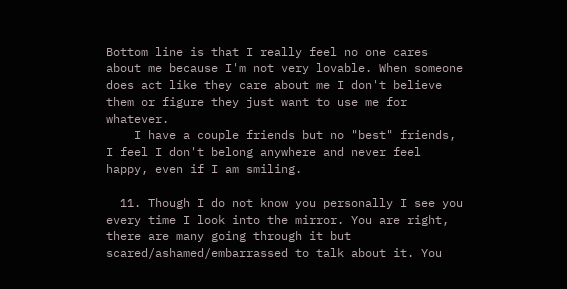Bottom line is that I really feel no one cares about me because I'm not very lovable. When someone does act like they care about me I don't believe them or figure they just want to use me for whatever.
    I have a couple friends but no "best" friends, I feel I don't belong anywhere and never feel happy, even if I am smiling.

  11. Though I do not know you personally I see you every time I look into the mirror. You are right, there are many going through it but scared/ashamed/embarrassed to talk about it. You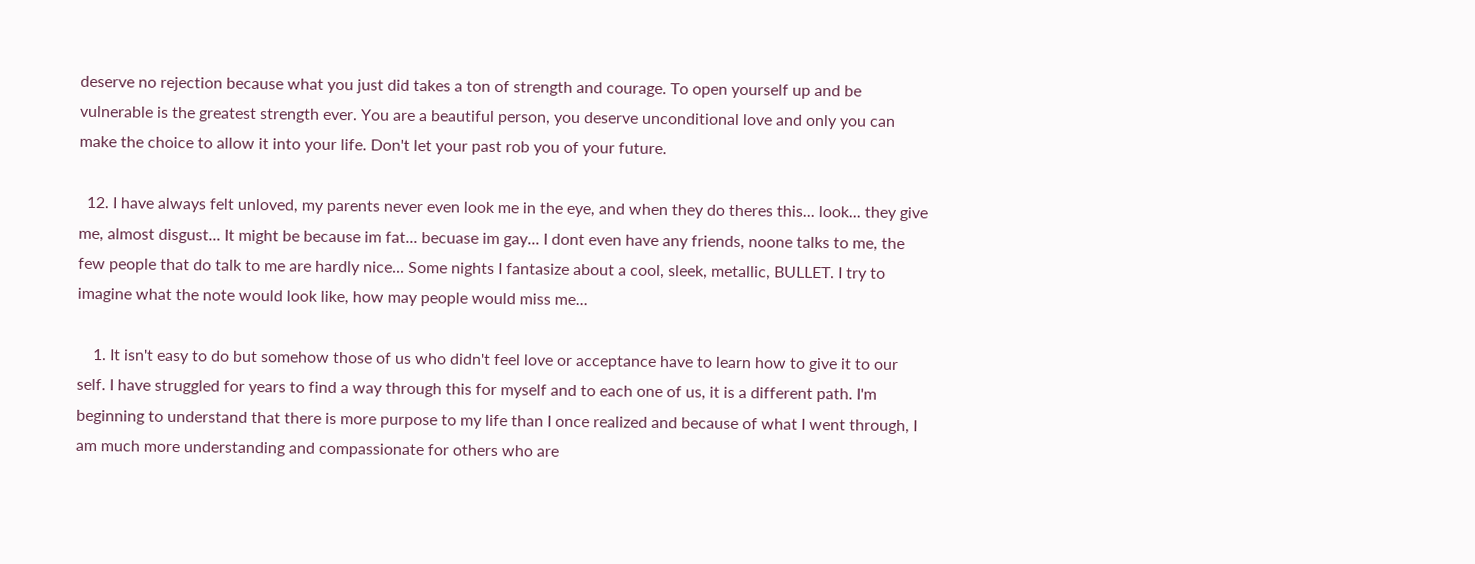deserve no rejection because what you just did takes a ton of strength and courage. To open yourself up and be vulnerable is the greatest strength ever. You are a beautiful person, you deserve unconditional love and only you can make the choice to allow it into your life. Don't let your past rob you of your future.

  12. I have always felt unloved, my parents never even look me in the eye, and when they do theres this... look... they give me, almost disgust... It might be because im fat... becuase im gay... I dont even have any friends, noone talks to me, the few people that do talk to me are hardly nice... Some nights I fantasize about a cool, sleek, metallic, BULLET. I try to imagine what the note would look like, how may people would miss me...

    1. It isn't easy to do but somehow those of us who didn't feel love or acceptance have to learn how to give it to our self. I have struggled for years to find a way through this for myself and to each one of us, it is a different path. I'm beginning to understand that there is more purpose to my life than I once realized and because of what I went through, I am much more understanding and compassionate for others who are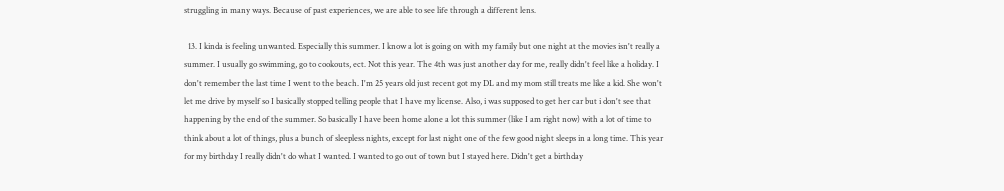struggling in many ways. Because of past experiences, we are able to see life through a different lens.

  13. I kinda is feeling unwanted. Especially this summer. I know a lot is going on with my family but one night at the movies isn't really a summer. I usually go swimming, go to cookouts, ect. Not this year. The 4th was just another day for me, really didn't feel like a holiday. I don't remember the last time I went to the beach. I'm 25 years old just recent got my DL and my mom still treats me like a kid. She won't let me drive by myself so I basically stopped telling people that I have my license. Also, i was supposed to get her car but i don't see that happening by the end of the summer. So basically I have been home alone a lot this summer (like I am right now) with a lot of time to think about a lot of things, plus a bunch of sleepless nights, except for last night one of the few good night sleeps in a long time. This year for my birthday I really didn't do what I wanted. I wanted to go out of town but I stayed here. Didn't get a birthday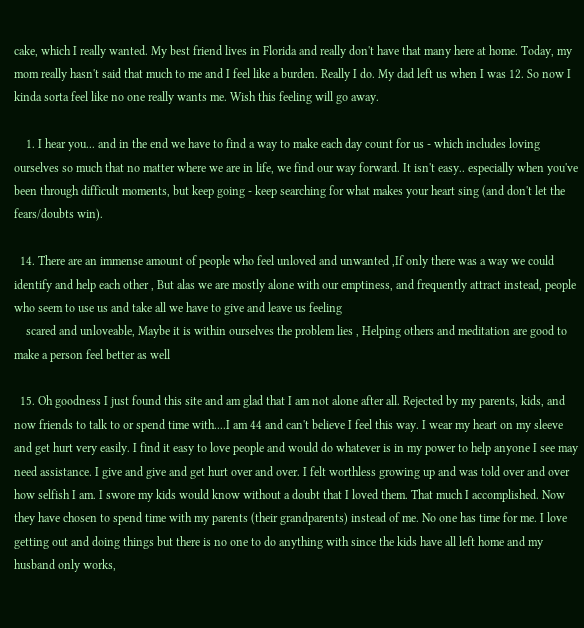cake, which I really wanted. My best friend lives in Florida and really don't have that many here at home. Today, my mom really hasn't said that much to me and I feel like a burden. Really I do. My dad left us when I was 12. So now I kinda sorta feel like no one really wants me. Wish this feeling will go away.

    1. I hear you... and in the end we have to find a way to make each day count for us - which includes loving ourselves so much that no matter where we are in life, we find our way forward. It isn't easy.. especially when you've been through difficult moments, but keep going - keep searching for what makes your heart sing (and don't let the fears/doubts win).

  14. There are an immense amount of people who feel unloved and unwanted ,If only there was a way we could identify and help each other , But alas we are mostly alone with our emptiness, and frequently attract instead, people who seem to use us and take all we have to give and leave us feeling
    scared and unloveable, Maybe it is within ourselves the problem lies , Helping others and meditation are good to make a person feel better as well

  15. Oh goodness I just found this site and am glad that I am not alone after all. Rejected by my parents, kids, and now friends to talk to or spend time with....I am 44 and can't believe I feel this way. I wear my heart on my sleeve and get hurt very easily. I find it easy to love people and would do whatever is in my power to help anyone I see may need assistance. I give and give and get hurt over and over. I felt worthless growing up and was told over and over how selfish I am. I swore my kids would know without a doubt that I loved them. That much I accomplished. Now they have chosen to spend time with my parents (their grandparents) instead of me. No one has time for me. I love getting out and doing things but there is no one to do anything with since the kids have all left home and my husband only works,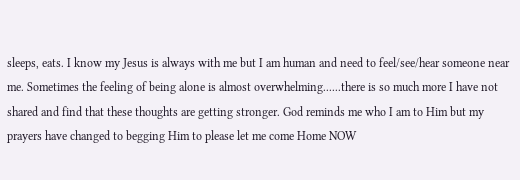sleeps, eats. I know my Jesus is always with me but I am human and need to feel/see/hear someone near me. Sometimes the feeling of being alone is almost overwhelming......there is so much more I have not shared and find that these thoughts are getting stronger. God reminds me who I am to Him but my prayers have changed to begging Him to please let me come Home NOW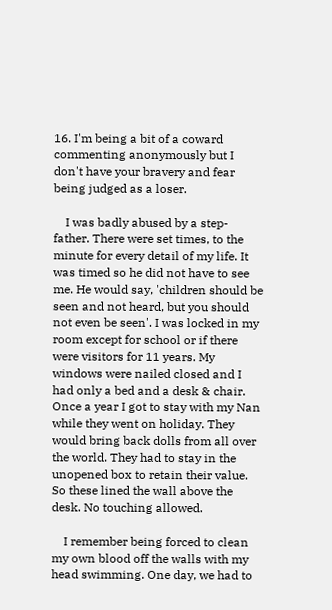16. I'm being a bit of a coward commenting anonymously but I don't have your bravery and fear being judged as a loser.

    I was badly abused by a step-father. There were set times, to the minute for every detail of my life. It was timed so he did not have to see me. He would say, 'children should be seen and not heard, but you should not even be seen'. I was locked in my room except for school or if there were visitors for 11 years. My windows were nailed closed and I had only a bed and a desk & chair. Once a year I got to stay with my Nan while they went on holiday. They would bring back dolls from all over the world. They had to stay in the unopened box to retain their value. So these lined the wall above the desk. No touching allowed.

    I remember being forced to clean my own blood off the walls with my head swimming. One day, we had to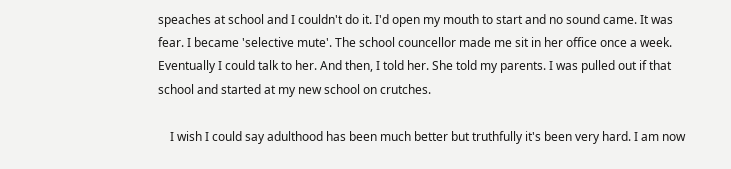speaches at school and I couldn't do it. I'd open my mouth to start and no sound came. It was fear. I became 'selective mute'. The school councellor made me sit in her office once a week. Eventually I could talk to her. And then, I told her. She told my parents. I was pulled out if that school and started at my new school on crutches.

    I wish I could say adulthood has been much better but truthfully it's been very hard. I am now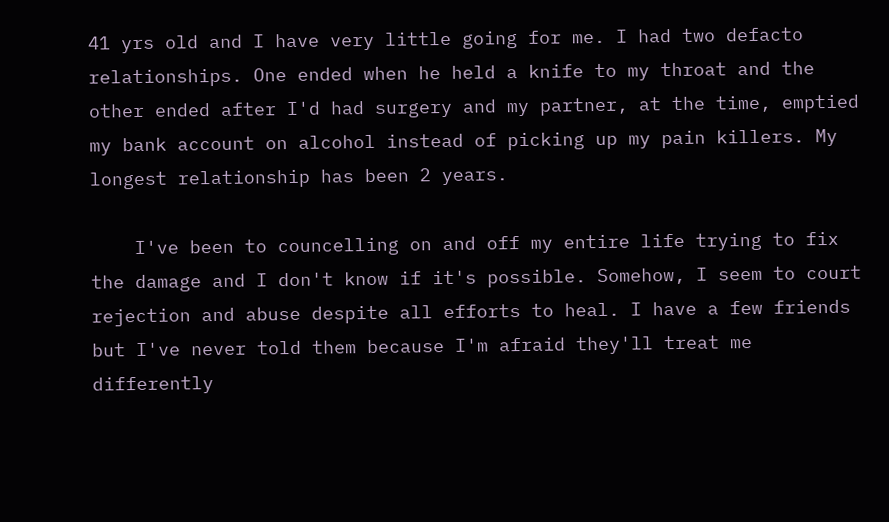41 yrs old and I have very little going for me. I had two defacto relationships. One ended when he held a knife to my throat and the other ended after I'd had surgery and my partner, at the time, emptied my bank account on alcohol instead of picking up my pain killers. My longest relationship has been 2 years.

    I've been to councelling on and off my entire life trying to fix the damage and I don't know if it's possible. Somehow, I seem to court rejection and abuse despite all efforts to heal. I have a few friends but I've never told them because I'm afraid they'll treat me differently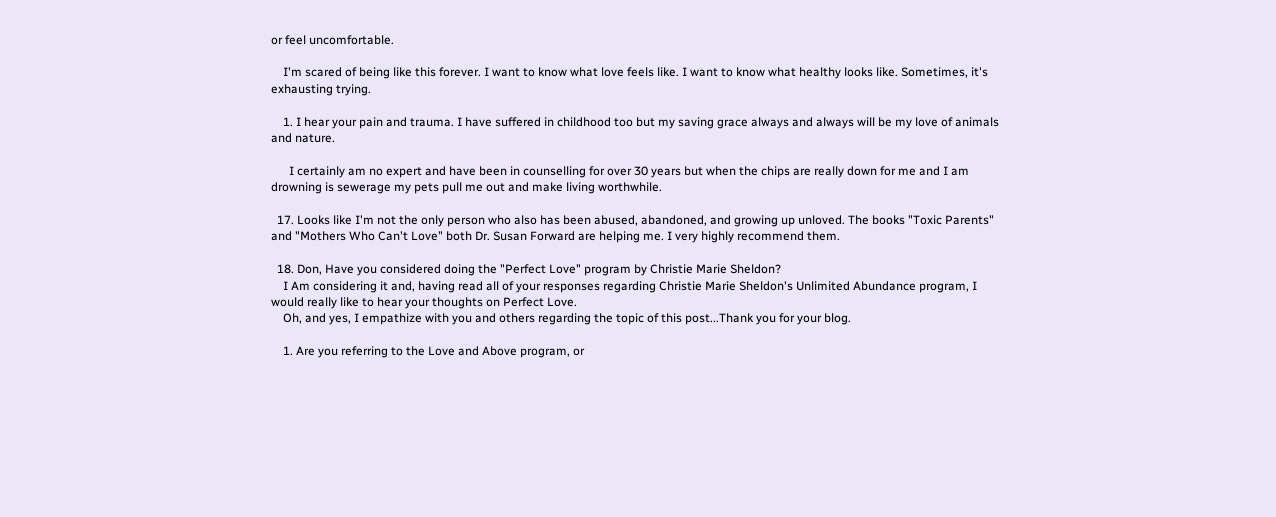or feel uncomfortable.

    I'm scared of being like this forever. I want to know what love feels like. I want to know what healthy looks like. Sometimes, it's exhausting trying.

    1. I hear your pain and trauma. I have suffered in childhood too but my saving grace always and always will be my love of animals and nature.

      I certainly am no expert and have been in counselling for over 30 years but when the chips are really down for me and I am drowning is sewerage my pets pull me out and make living worthwhile.

  17. Looks like I'm not the only person who also has been abused, abandoned, and growing up unloved. The books "Toxic Parents" and "Mothers Who Can't Love" both Dr. Susan Forward are helping me. I very highly recommend them.

  18. Don, Have you considered doing the "Perfect Love" program by Christie Marie Sheldon?
    I Am considering it and, having read all of your responses regarding Christie Marie Sheldon's Unlimited Abundance program, I would really like to hear your thoughts on Perfect Love.
    Oh, and yes, I empathize with you and others regarding the topic of this post...Thank you for your blog.

    1. Are you referring to the Love and Above program, or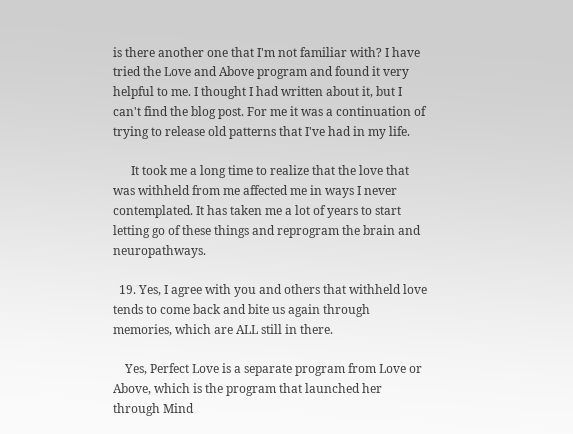is there another one that I'm not familiar with? I have tried the Love and Above program and found it very helpful to me. I thought I had written about it, but I can't find the blog post. For me it was a continuation of trying to release old patterns that I've had in my life.

      It took me a long time to realize that the love that was withheld from me affected me in ways I never contemplated. It has taken me a lot of years to start letting go of these things and reprogram the brain and neuropathways.

  19. Yes, I agree with you and others that withheld love tends to come back and bite us again through memories, which are ALL still in there.

    Yes, Perfect Love is a separate program from Love or Above, which is the program that launched her through Mind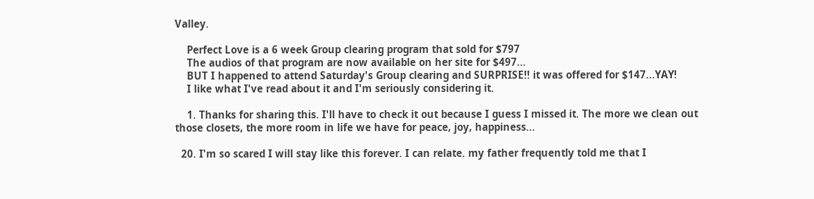Valley.

    Perfect Love is a 6 week Group clearing program that sold for $797
    The audios of that program are now available on her site for $497...
    BUT I happened to attend Saturday's Group clearing and SURPRISE!! it was offered for $147...YAY!
    I like what I've read about it and I'm seriously considering it.

    1. Thanks for sharing this. I'll have to check it out because I guess I missed it. The more we clean out those closets, the more room in life we have for peace, joy, happiness...

  20. I'm so scared I will stay like this forever. I can relate. my father frequently told me that I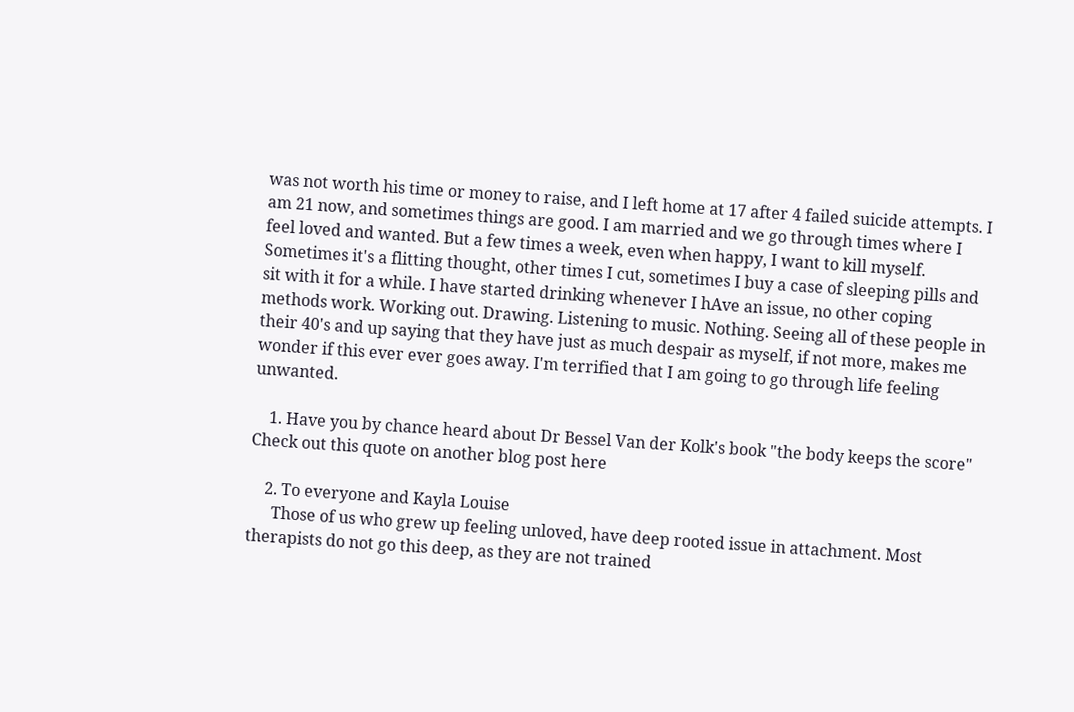was not worth his time or money to raise, and I left home at 17 after 4 failed suicide attempts. I am 21 now, and sometimes things are good. I am married and we go through times where I feel loved and wanted. But a few times a week, even when happy, I want to kill myself. Sometimes it's a flitting thought, other times I cut, sometimes I buy a case of sleeping pills and sit with it for a while. I have started drinking whenever I hAve an issue, no other coping methods work. Working out. Drawing. Listening to music. Nothing. Seeing all of these people in their 40's and up saying that they have just as much despair as myself, if not more, makes me wonder if this ever ever goes away. I'm terrified that I am going to go through life feeling unwanted.

    1. Have you by chance heard about Dr Bessel Van der Kolk's book "the body keeps the score" Check out this quote on another blog post here

    2. To everyone and Kayla Louise
      Those of us who grew up feeling unloved, have deep rooted issue in attachment. Most therapists do not go this deep, as they are not trained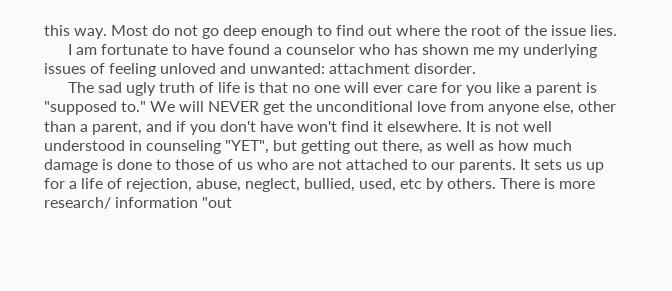this way. Most do not go deep enough to find out where the root of the issue lies.
      I am fortunate to have found a counselor who has shown me my underlying issues of feeling unloved and unwanted: attachment disorder.
      The sad ugly truth of life is that no one will ever care for you like a parent is "supposed to." We will NEVER get the unconditional love from anyone else, other than a parent, and if you don't have won't find it elsewhere. It is not well understood in counseling "YET", but getting out there, as well as how much damage is done to those of us who are not attached to our parents. It sets us up for a life of rejection, abuse, neglect, bullied, used, etc by others. There is more research/ information "out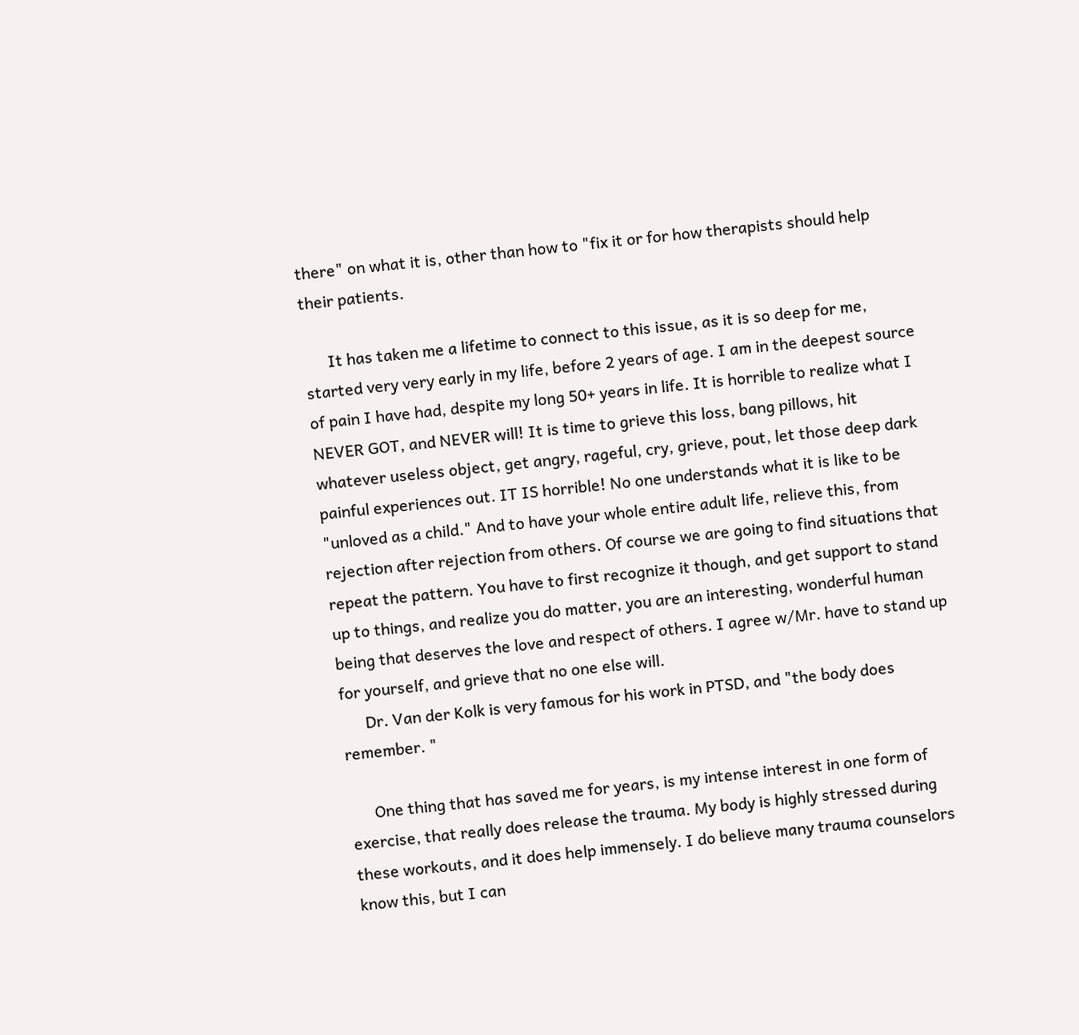there" on what it is, other than how to "fix it or for how therapists should help their patients.

      It has taken me a lifetime to connect to this issue, as it is so deep for me, started very very early in my life, before 2 years of age. I am in the deepest source of pain I have had, despite my long 50+ years in life. It is horrible to realize what I NEVER GOT, and NEVER will! It is time to grieve this loss, bang pillows, hit whatever useless object, get angry, rageful, cry, grieve, pout, let those deep dark painful experiences out. IT IS horrible! No one understands what it is like to be "unloved as a child." And to have your whole entire adult life, relieve this, from rejection after rejection from others. Of course we are going to find situations that repeat the pattern. You have to first recognize it though, and get support to stand up to things, and realize you do matter, you are an interesting, wonderful human being that deserves the love and respect of others. I agree w/Mr. have to stand up for yourself, and grieve that no one else will.
      Dr. Van der Kolk is very famous for his work in PTSD, and "the body does remember. "

      One thing that has saved me for years, is my intense interest in one form of exercise, that really does release the trauma. My body is highly stressed during these workouts, and it does help immensely. I do believe many trauma counselors know this, but I can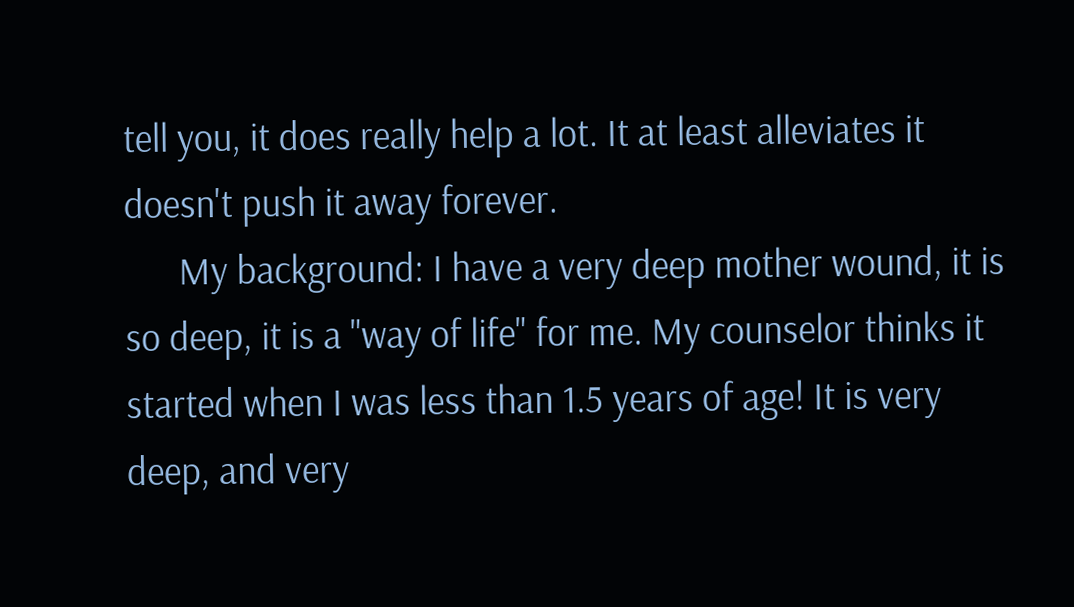tell you, it does really help a lot. It at least alleviates it doesn't push it away forever.
      My background: I have a very deep mother wound, it is so deep, it is a "way of life" for me. My counselor thinks it started when I was less than 1.5 years of age! It is very deep, and very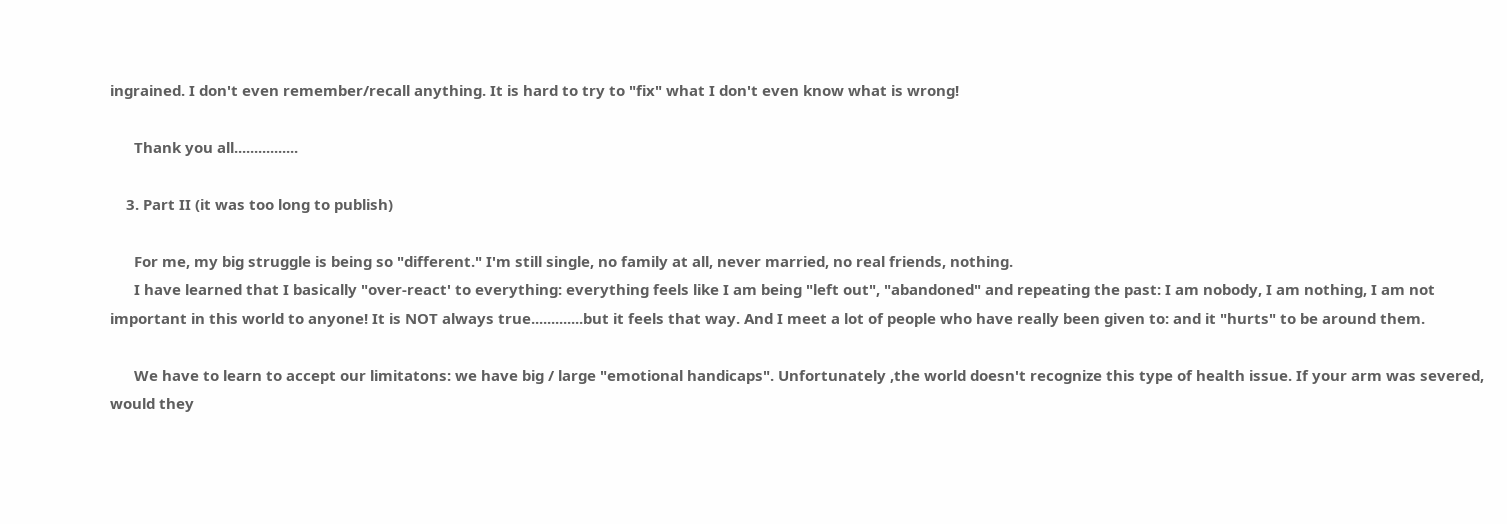ingrained. I don't even remember/recall anything. It is hard to try to "fix" what I don't even know what is wrong!

      Thank you all................

    3. Part II (it was too long to publish)

      For me, my big struggle is being so "different." I'm still single, no family at all, never married, no real friends, nothing.
      I have learned that I basically "over-react' to everything: everything feels like I am being "left out", "abandoned" and repeating the past: I am nobody, I am nothing, I am not important in this world to anyone! It is NOT always true.............but it feels that way. And I meet a lot of people who have really been given to: and it "hurts" to be around them.

      We have to learn to accept our limitatons: we have big / large "emotional handicaps". Unfortunately ,the world doesn't recognize this type of health issue. If your arm was severed, would they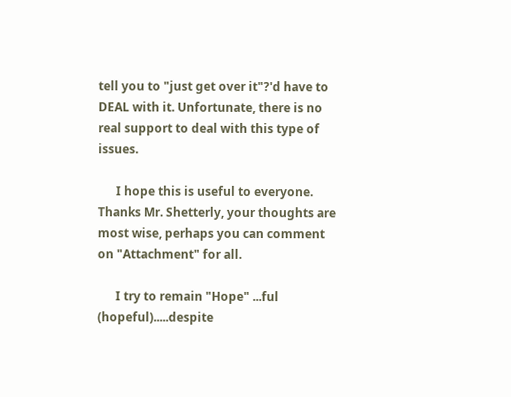tell you to "just get over it"?'d have to DEAL with it. Unfortunate, there is no real support to deal with this type of issues.

      I hope this is useful to everyone. Thanks Mr. Shetterly, your thoughts are most wise, perhaps you can comment on "Attachment" for all.

      I try to remain "Hope" ...ful (hopeful).....despite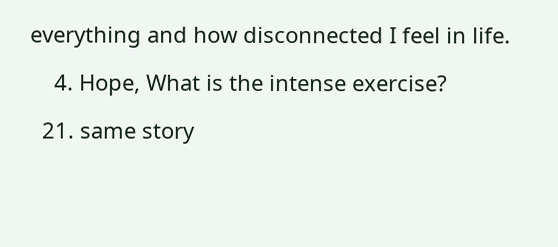everything and how disconnected I feel in life.

    4. Hope, What is the intense exercise?

  21. same story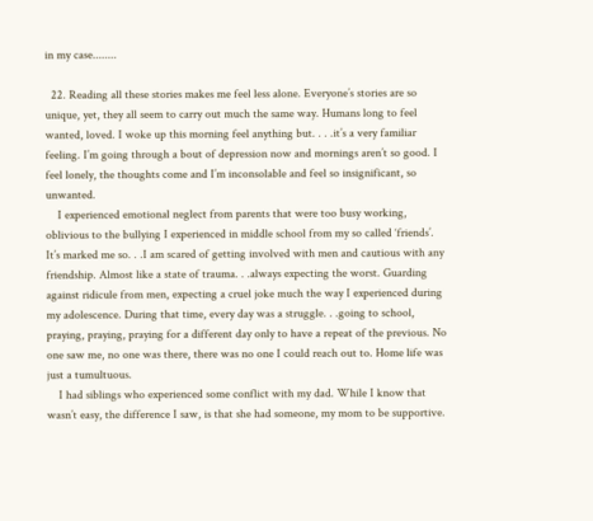in my case........

  22. Reading all these stories makes me feel less alone. Everyone’s stories are so unique, yet, they all seem to carry out much the same way. Humans long to feel wanted, loved. I woke up this morning feel anything but. . . .it’s a very familiar feeling. I’m going through a bout of depression now and mornings aren’t so good. I feel lonely, the thoughts come and I’m inconsolable and feel so insignificant, so unwanted.
    I experienced emotional neglect from parents that were too busy working, oblivious to the bullying I experienced in middle school from my so called ‘friends’. It’s marked me so. . .I am scared of getting involved with men and cautious with any friendship. Almost like a state of trauma. . .always expecting the worst. Guarding against ridicule from men, expecting a cruel joke much the way I experienced during my adolescence. During that time, every day was a struggle. . .going to school, praying, praying, praying for a different day only to have a repeat of the previous. No one saw me, no one was there, there was no one I could reach out to. Home life was just a tumultuous.
    I had siblings who experienced some conflict with my dad. While I know that wasn’t easy, the difference I saw, is that she had someone, my mom to be supportive.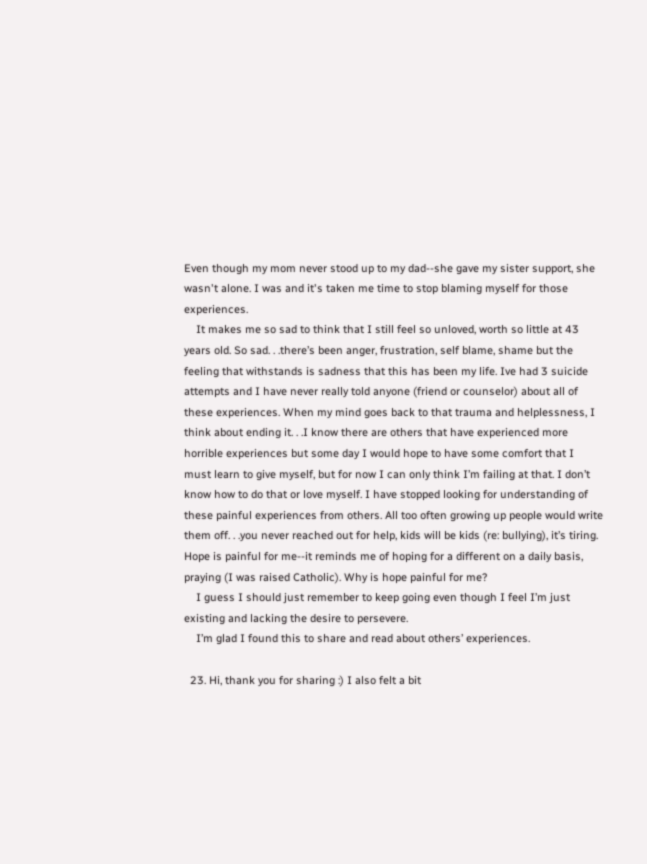Even though my mom never stood up to my dad--she gave my sister support, she wasn't alone. I was and it's taken me time to stop blaming myself for those experiences.
    It makes me so sad to think that I still feel so unloved, worth so little at 43 years old. So sad. . .there’s been anger, frustration, self blame, shame but the feeling that withstands is sadness that this has been my life. Ive had 3 suicide attempts and I have never really told anyone (friend or counselor) about all of these experiences. When my mind goes back to that trauma and helplessness, I think about ending it. . .I know there are others that have experienced more horrible experiences but some day I would hope to have some comfort that I must learn to give myself, but for now I can only think I’m failing at that. I don’t know how to do that or love myself. I have stopped looking for understanding of these painful experiences from others. All too often growing up people would write them off. . .you never reached out for help, kids will be kids (re: bullying), it’s tiring. Hope is painful for me--it reminds me of hoping for a different on a daily basis, praying (I was raised Catholic). Why is hope painful for me?
    I guess I should just remember to keep going even though I feel I’m just existing and lacking the desire to persevere.
    I’m glad I found this to share and read about others’ experiences.

  23. Hi, thank you for sharing :) I also felt a bit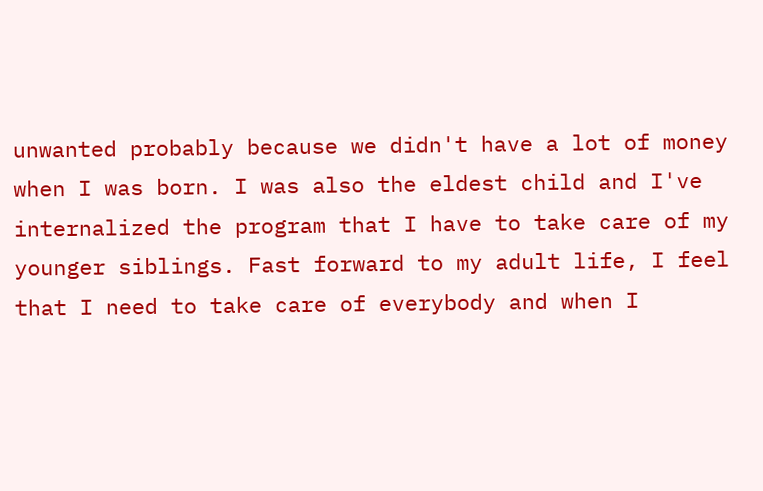unwanted probably because we didn't have a lot of money when I was born. I was also the eldest child and I've internalized the program that I have to take care of my younger siblings. Fast forward to my adult life, I feel that I need to take care of everybody and when I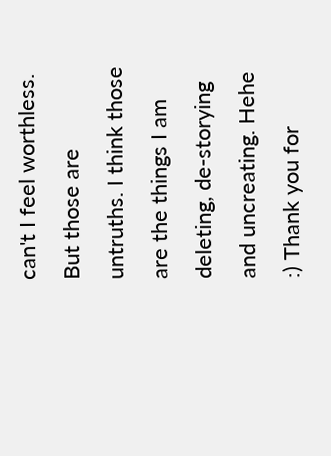can't I feel worthless. But those are untruths. I think those are the things I am deleting, de-storying and uncreating. Hehe :) Thank you for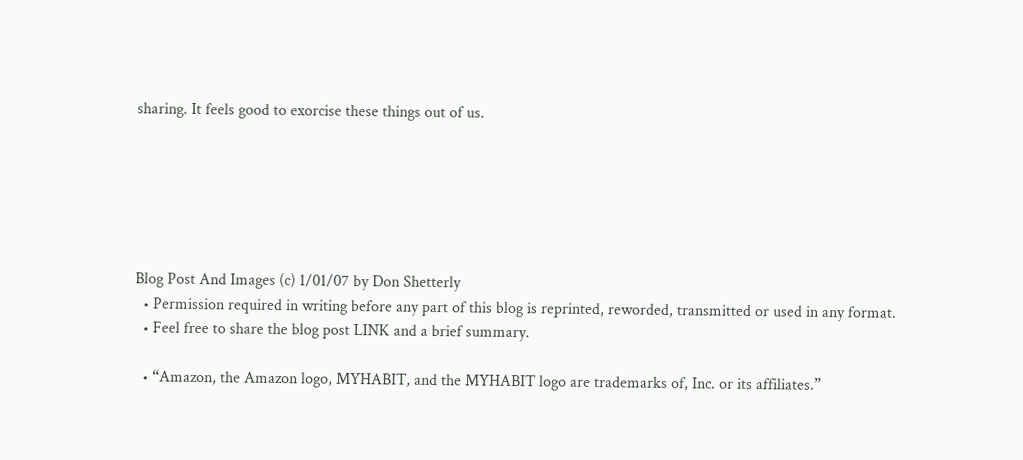sharing. It feels good to exorcise these things out of us.






Blog Post And Images (c) 1/01/07 by Don Shetterly
  • Permission required in writing before any part of this blog is reprinted, reworded, transmitted or used in any format.
  • Feel free to share the blog post LINK and a brief summary.

  • “Amazon, the Amazon logo, MYHABIT, and the MYHABIT logo are trademarks of, Inc. or its affiliates.”